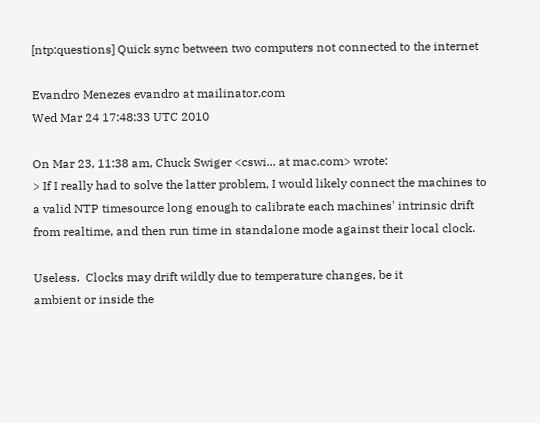[ntp:questions] Quick sync between two computers not connected to the internet

Evandro Menezes evandro at mailinator.com
Wed Mar 24 17:48:33 UTC 2010

On Mar 23, 11:38 am, Chuck Swiger <cswi... at mac.com> wrote:
> If I really had to solve the latter problem, I would likely connect the machines to a valid NTP timesource long enough to calibrate each machines' intrinsic drift from realtime, and then run time in standalone mode against their local clock.

Useless.  Clocks may drift wildly due to temperature changes, be it
ambient or inside the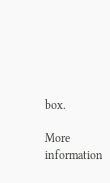box.

More information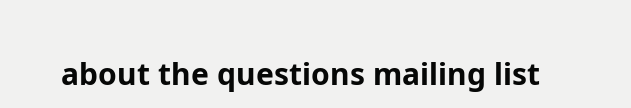about the questions mailing list